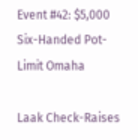Event #42: $5,000 Six-Handed Pot-Limit Omaha

Laak Check-Raises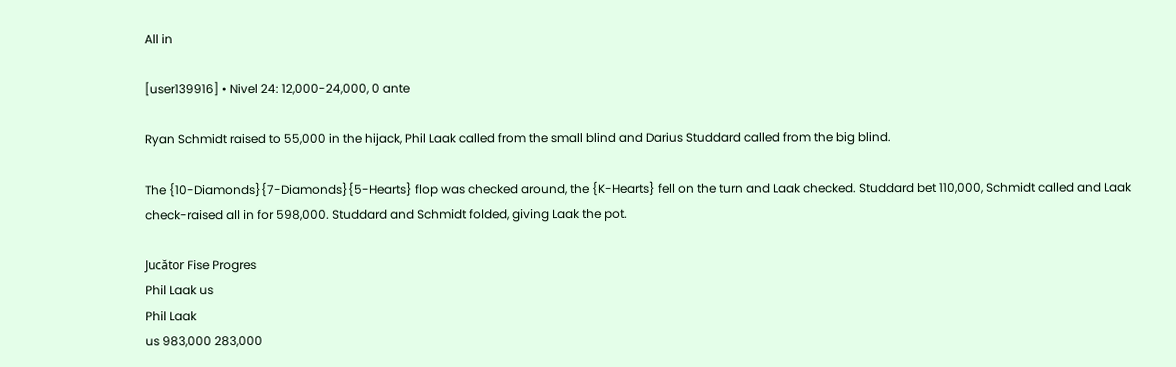All in

[user139916] • Nivel 24: 12,000-24,000, 0 ante

Ryan Schmidt raised to 55,000 in the hijack, Phil Laak called from the small blind and Darius Studdard called from the big blind.

The {10-Diamonds}{7-Diamonds}{5-Hearts} flop was checked around, the {K-Hearts} fell on the turn and Laak checked. Studdard bet 110,000, Schmidt called and Laak check-raised all in for 598,000. Studdard and Schmidt folded, giving Laak the pot.

Jucător Fise Progres
Phil Laak us
Phil Laak
us 983,000 283,000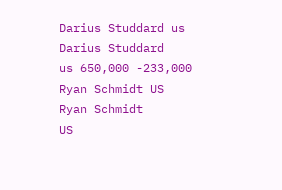Darius Studdard us
Darius Studdard
us 650,000 -233,000
Ryan Schmidt US
Ryan Schmidt
US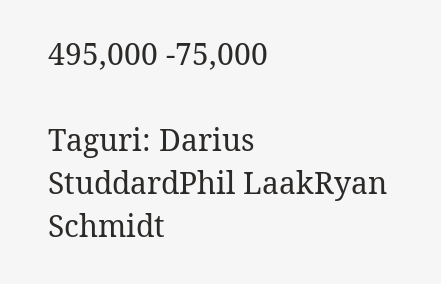495,000 -75,000

Taguri: Darius StuddardPhil LaakRyan Schmidt